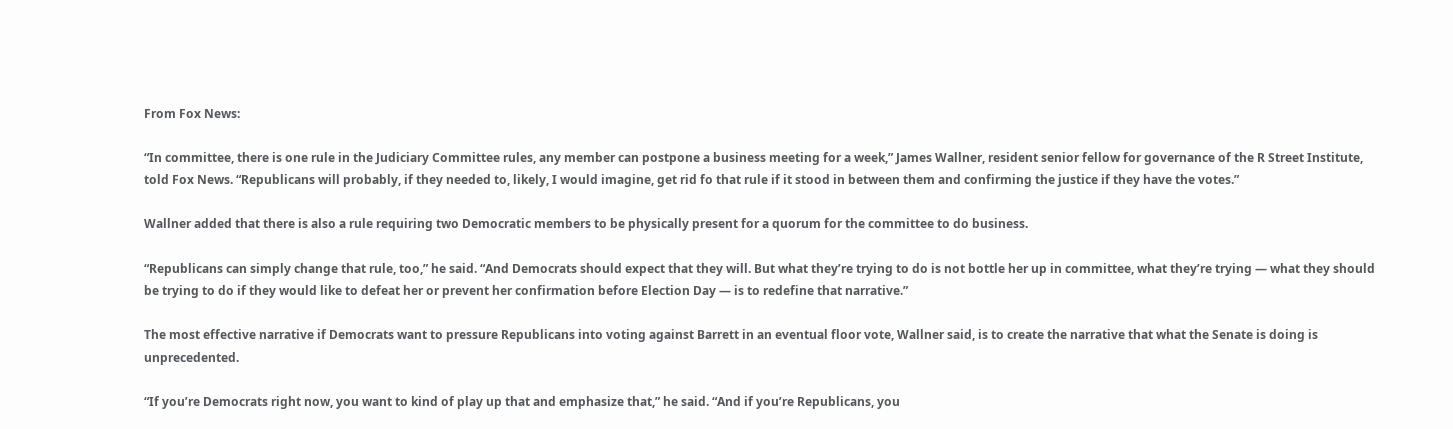From Fox News:

“In committee, there is one rule in the Judiciary Committee rules, any member can postpone a business meeting for a week,” James Wallner, resident senior fellow for governance of the R Street Institute, told Fox News. “Republicans will probably, if they needed to, likely, I would imagine, get rid fo that rule if it stood in between them and confirming the justice if they have the votes.”

Wallner added that there is also a rule requiring two Democratic members to be physically present for a quorum for the committee to do business.

“Republicans can simply change that rule, too,” he said. “And Democrats should expect that they will. But what they’re trying to do is not bottle her up in committee, what they’re trying — what they should be trying to do if they would like to defeat her or prevent her confirmation before Election Day — is to redefine that narrative.”

The most effective narrative if Democrats want to pressure Republicans into voting against Barrett in an eventual floor vote, Wallner said, is to create the narrative that what the Senate is doing is unprecedented.

“If you’re Democrats right now, you want to kind of play up that and emphasize that,” he said. “And if you’re Republicans, you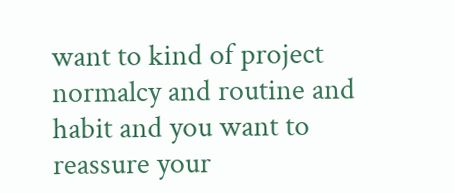want to kind of project normalcy and routine and habit and you want to reassure your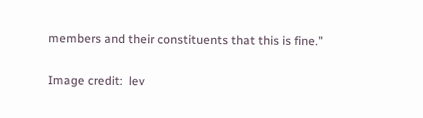members and their constituents that this is fine.”

Image credit:  lev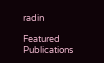radin

Featured Publications